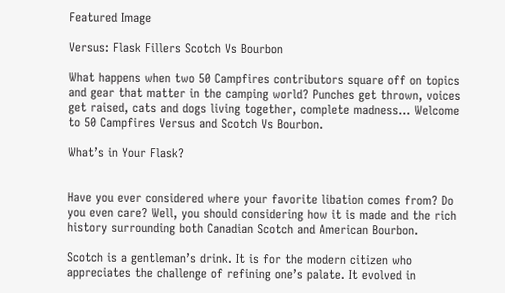Featured Image

Versus: Flask Fillers Scotch Vs Bourbon

What happens when two 50 Campfires contributors square off on topics and gear that matter in the camping world? Punches get thrown, voices get raised, cats and dogs living together, complete madness… Welcome to 50 Campfires Versus and Scotch Vs Bourbon.

What’s in Your Flask?


Have you ever considered where your favorite libation comes from? Do you even care? Well, you should considering how it is made and the rich history surrounding both Canadian Scotch and American Bourbon.

Scotch is a gentleman’s drink. It is for the modern citizen who appreciates the challenge of refining one’s palate. It evolved in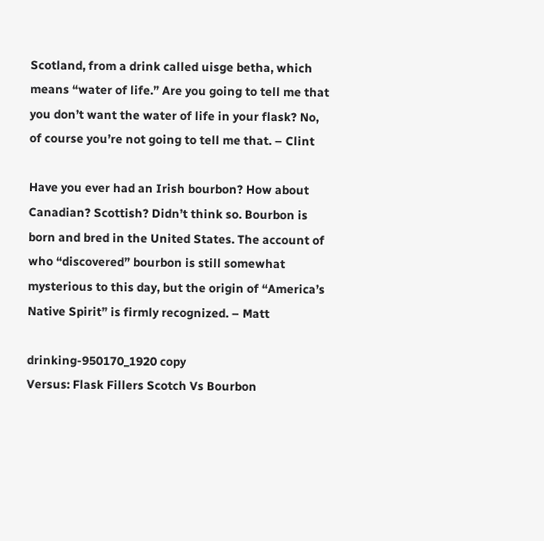Scotland, from a drink called uisge betha, which means “water of life.” Are you going to tell me that you don’t want the water of life in your flask? No, of course you’re not going to tell me that. – Clint

Have you ever had an Irish bourbon? How about Canadian? Scottish? Didn’t think so. Bourbon is born and bred in the United States. The account of who “discovered” bourbon is still somewhat mysterious to this day, but the origin of “America’s Native Spirit” is firmly recognized. – Matt

drinking-950170_1920 copy
Versus: Flask Fillers Scotch Vs Bourbon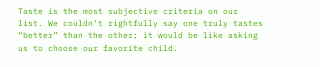Taste is the most subjective criteria on our list. We couldn’t rightfully say one truly tastes “better” than the other; it would be like asking us to choose our favorite child.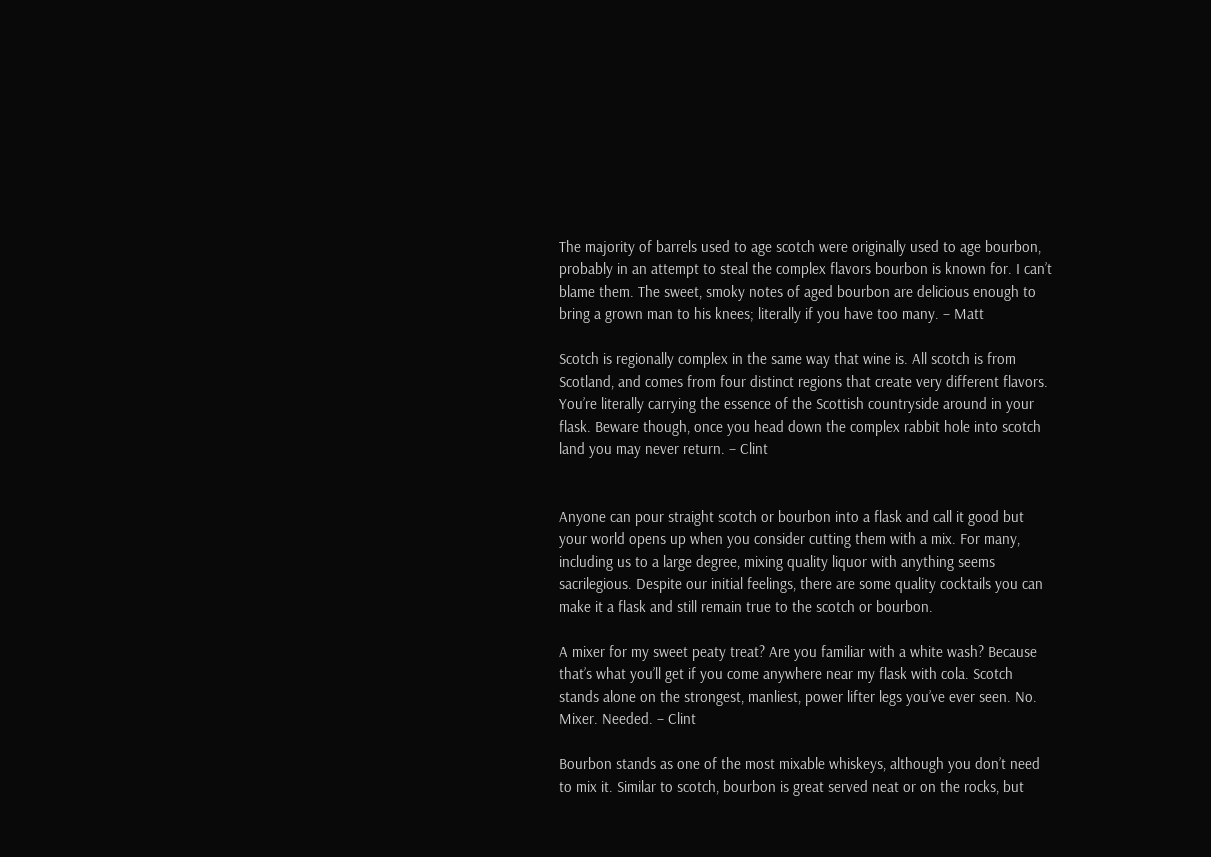The majority of barrels used to age scotch were originally used to age bourbon, probably in an attempt to steal the complex flavors bourbon is known for. I can’t blame them. The sweet, smoky notes of aged bourbon are delicious enough to bring a grown man to his knees; literally if you have too many. – Matt

Scotch is regionally complex in the same way that wine is. All scotch is from Scotland, and comes from four distinct regions that create very different flavors. You’re literally carrying the essence of the Scottish countryside around in your flask. Beware though, once you head down the complex rabbit hole into scotch land you may never return. – Clint


Anyone can pour straight scotch or bourbon into a flask and call it good but your world opens up when you consider cutting them with a mix. For many, including us to a large degree, mixing quality liquor with anything seems sacrilegious. Despite our initial feelings, there are some quality cocktails you can make it a flask and still remain true to the scotch or bourbon.

A mixer for my sweet peaty treat? Are you familiar with a white wash? Because that’s what you’ll get if you come anywhere near my flask with cola. Scotch stands alone on the strongest, manliest, power lifter legs you’ve ever seen. No. Mixer. Needed. – Clint

Bourbon stands as one of the most mixable whiskeys, although you don’t need to mix it. Similar to scotch, bourbon is great served neat or on the rocks, but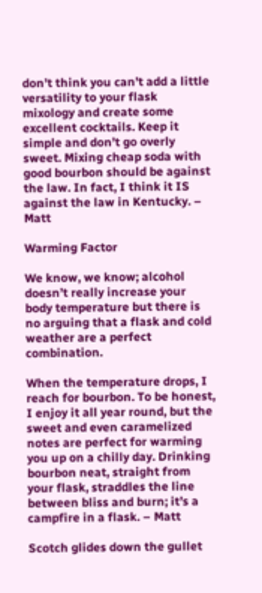don’t think you can’t add a little versatility to your flask mixology and create some excellent cocktails. Keep it simple and don’t go overly sweet. Mixing cheap soda with good bourbon should be against the law. In fact, I think it IS against the law in Kentucky. – Matt

Warming Factor

We know, we know; alcohol doesn’t really increase your body temperature but there is no arguing that a flask and cold weather are a perfect combination.

When the temperature drops, I reach for bourbon. To be honest, I enjoy it all year round, but the sweet and even caramelized notes are perfect for warming you up on a chilly day. Drinking bourbon neat, straight from your flask, straddles the line between bliss and burn; it’s a campfire in a flask. – Matt

Scotch glides down the gullet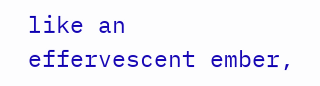like an effervescent ember,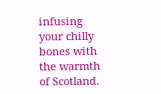infusing your chilly bones with the warmth of Scotland.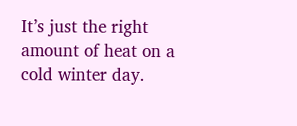It’s just the right amount of heat on a cold winter day.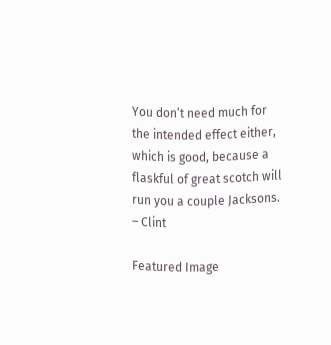You don’t need much for the intended effect either, which is good, because a flaskful of great scotch will run you a couple Jacksons. – Clint

Featured Image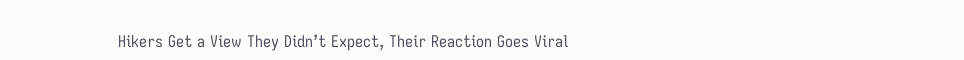Hikers Get a View They Didn’t Expect, Their Reaction Goes Viral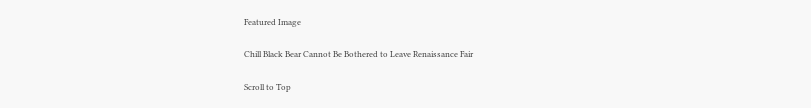Featured Image

Chill Black Bear Cannot Be Bothered to Leave Renaissance Fair

Scroll to Top